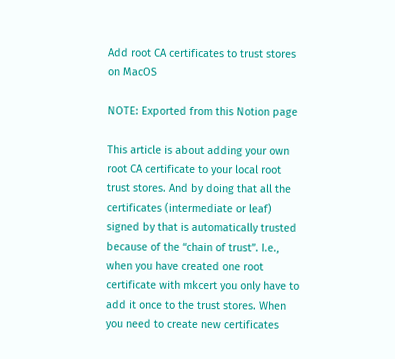Add root CA certificates to trust stores on MacOS

NOTE: Exported from this Notion page

This article is about adding your own root CA certificate to your local root trust stores. And by doing that all the certificates (intermediate or leaf) signed by that is automatically trusted because of the “chain of trust”. I.e., when you have created one root certificate with mkcert you only have to add it once to the trust stores. When you need to create new certificates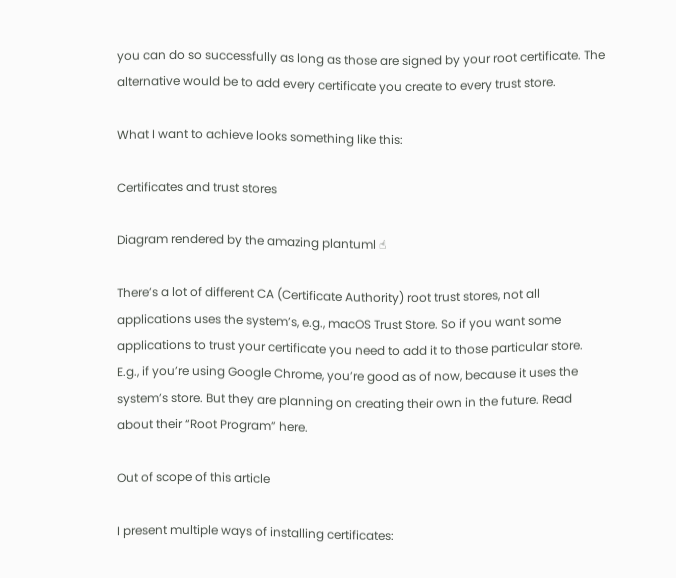you can do so successfully as long as those are signed by your root certificate. The alternative would be to add every certificate you create to every trust store.

What I want to achieve looks something like this:

Certificates and trust stores

Diagram rendered by the amazing plantuml ☝

There’s a lot of different CA (Certificate Authority) root trust stores, not all applications uses the system’s, e.g., macOS Trust Store. So if you want some applications to trust your certificate you need to add it to those particular store. E.g., if you’re using Google Chrome, you’re good as of now, because it uses the system’s store. But they are planning on creating their own in the future. Read about their “Root Program” here.

Out of scope of this article

I present multiple ways of installing certificates: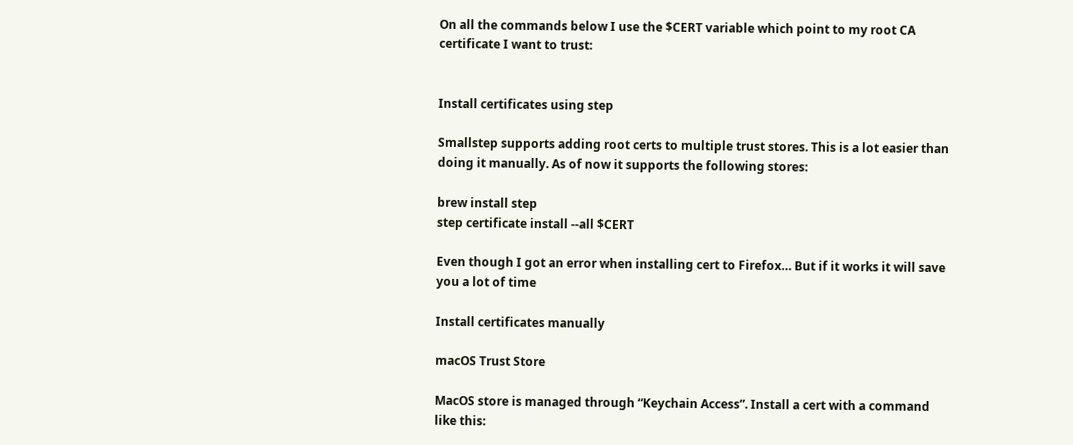On all the commands below I use the $CERT variable which point to my root CA certificate I want to trust:


Install certificates using step

Smallstep supports adding root certs to multiple trust stores. This is a lot easier than doing it manually. As of now it supports the following stores:

brew install step
step certificate install --all $CERT

Even though I got an error when installing cert to Firefox… But if it works it will save you a lot of time

Install certificates manually

macOS Trust Store

MacOS store is managed through “Keychain Access”. Install a cert with a command like this: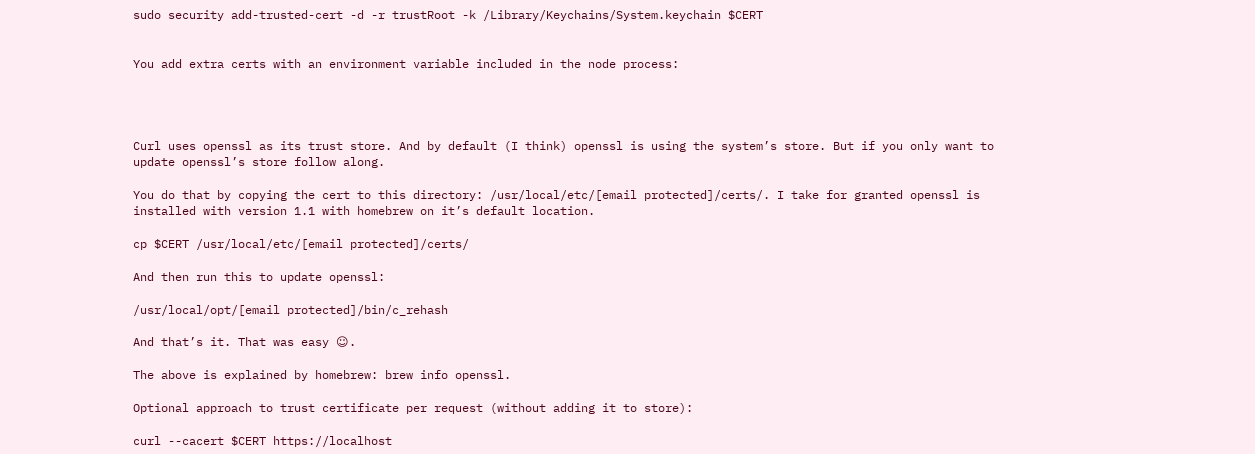sudo security add-trusted-cert -d -r trustRoot -k /Library/Keychains/System.keychain $CERT


You add extra certs with an environment variable included in the node process:




Curl uses openssl as its trust store. And by default (I think) openssl is using the system’s store. But if you only want to update openssl’s store follow along.

You do that by copying the cert to this directory: /usr/local/etc/[email protected]/certs/. I take for granted openssl is installed with version 1.1 with homebrew on it’s default location.

cp $CERT /usr/local/etc/[email protected]/certs/

And then run this to update openssl:

/usr/local/opt/[email protected]/bin/c_rehash

And that’s it. That was easy ☺.

The above is explained by homebrew: brew info openssl.

Optional approach to trust certificate per request (without adding it to store):

curl --cacert $CERT https://localhost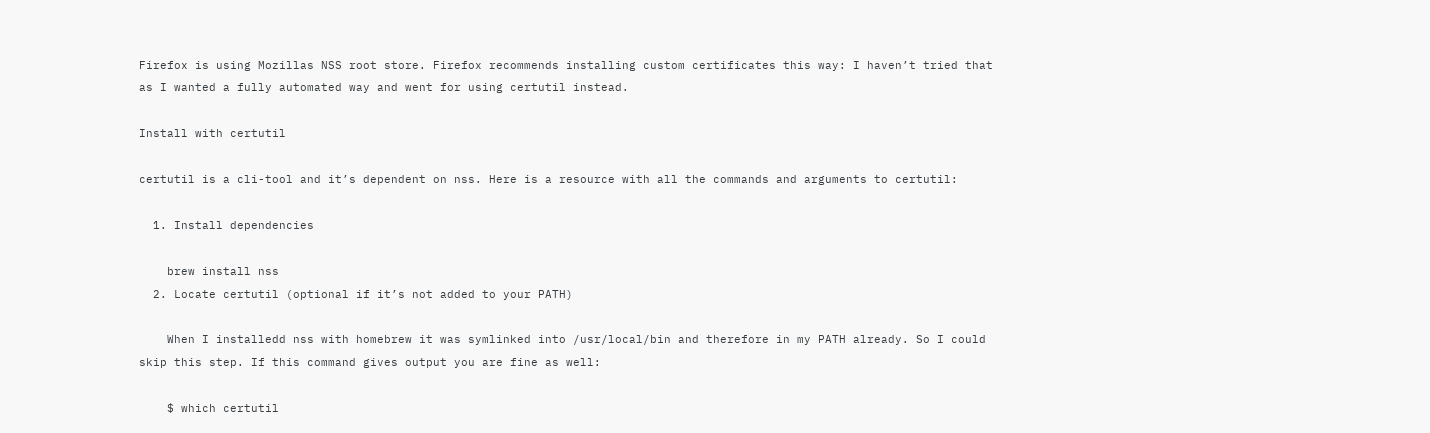Firefox is using Mozillas NSS root store. Firefox recommends installing custom certificates this way: I haven’t tried that as I wanted a fully automated way and went for using certutil instead.

Install with certutil

certutil is a cli-tool and it’s dependent on nss. Here is a resource with all the commands and arguments to certutil:

  1. Install dependencies

    brew install nss
  2. Locate certutil (optional if it’s not added to your PATH)

    When I installedd nss with homebrew it was symlinked into /usr/local/bin and therefore in my PATH already. So I could skip this step. If this command gives output you are fine as well:

    $ which certutil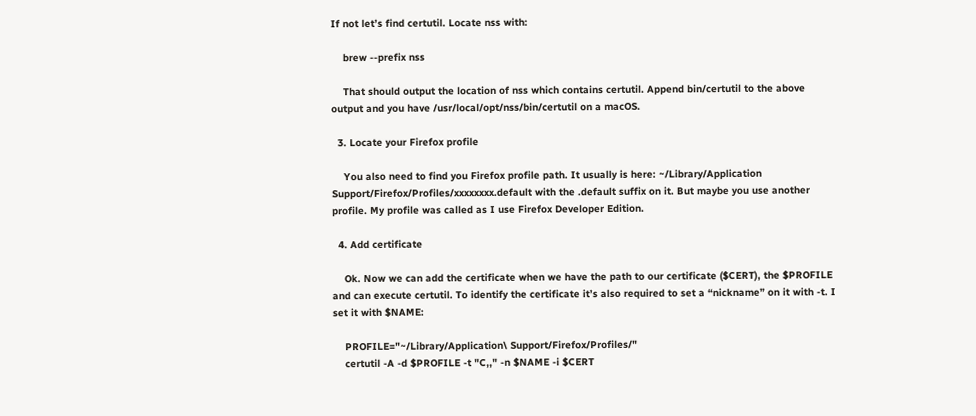If not let’s find certutil. Locate nss with:

    brew --prefix nss

    That should output the location of nss which contains certutil. Append bin/certutil to the above output and you have /usr/local/opt/nss/bin/certutil on a macOS.

  3. Locate your Firefox profile

    You also need to find you Firefox profile path. It usually is here: ~/Library/Application Support/Firefox/Profiles/xxxxxxxx.default with the .default suffix on it. But maybe you use another profile. My profile was called as I use Firefox Developer Edition.

  4. Add certificate

    Ok. Now we can add the certificate when we have the path to our certificate ($CERT), the $PROFILE and can execute certutil. To identify the certificate it’s also required to set a “nickname” on it with -t. I set it with $NAME:

    PROFILE="~/Library/Application\ Support/Firefox/Profiles/"
    certutil -A -d $PROFILE -t "C,," -n $NAME -i $CERT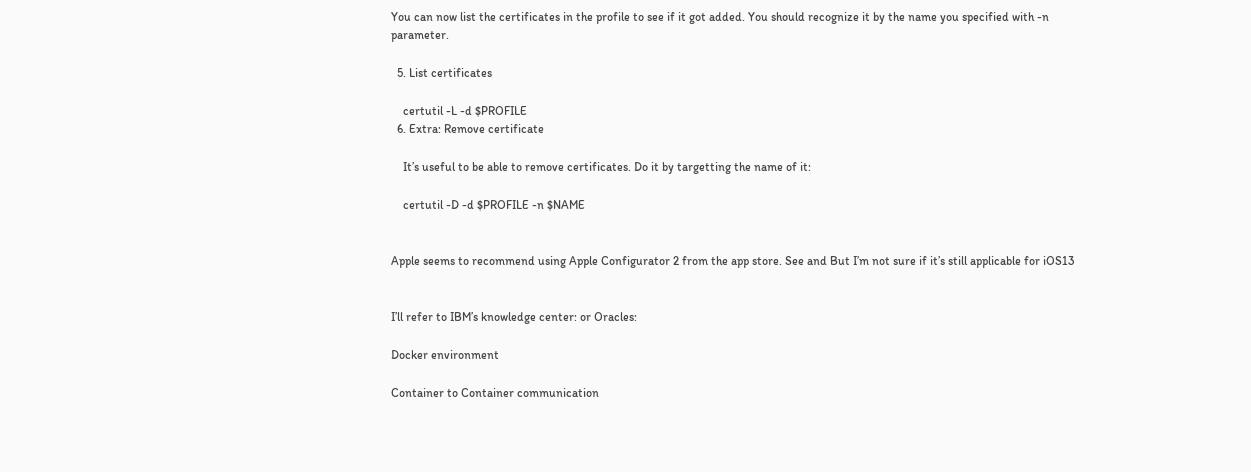You can now list the certificates in the profile to see if it got added. You should recognize it by the name you specified with -n parameter.

  5. List certificates

    certutil -L -d $PROFILE
  6. Extra: Remove certificate

    It’s useful to be able to remove certificates. Do it by targetting the name of it:

    certutil -D -d $PROFILE -n $NAME


Apple seems to recommend using Apple Configurator 2 from the app store. See and But I’m not sure if it’s still applicable for iOS13


I’ll refer to IBM’s knowledge center: or Oracles:

Docker environment

Container to Container communication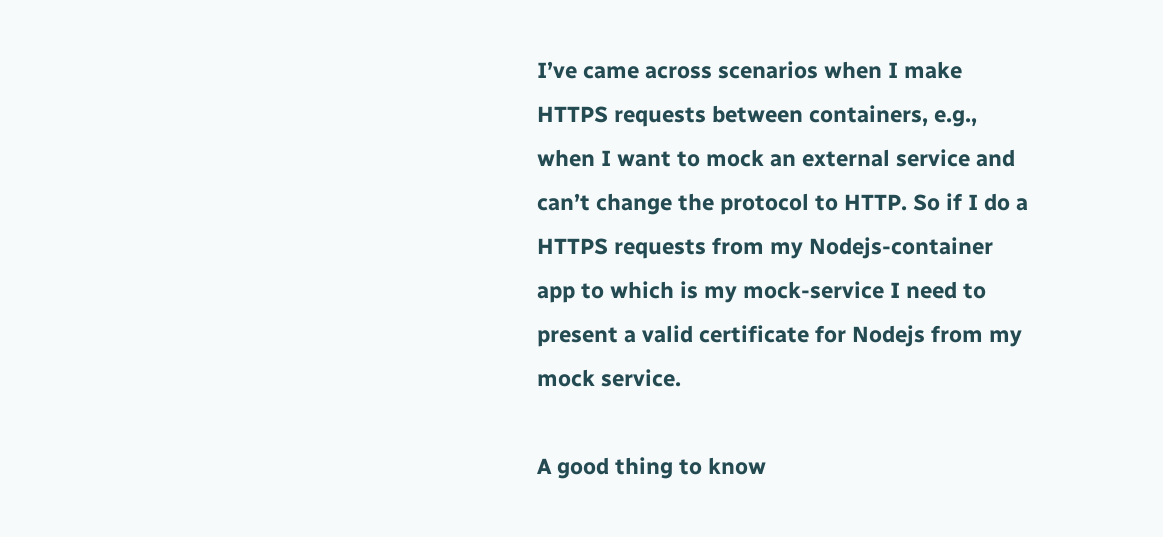I’ve came across scenarios when I make HTTPS requests between containers, e.g., when I want to mock an external service and can’t change the protocol to HTTP. So if I do a HTTPS requests from my Nodejs-container app to which is my mock-service I need to present a valid certificate for Nodejs from my mock service.

A good thing to know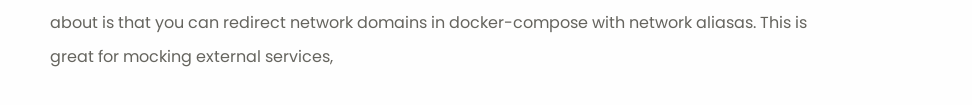about is that you can redirect network domains in docker-compose with network aliasas. This is great for mocking external services,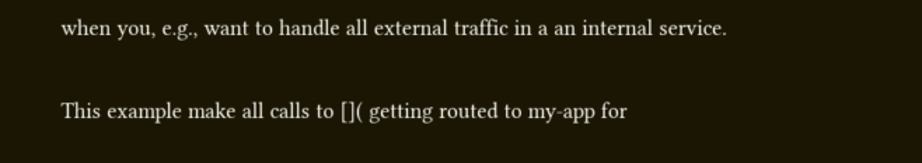when you, e.g., want to handle all external traffic in a an internal service.

This example make all calls to []( getting routed to my-app for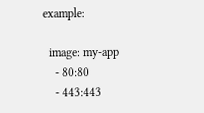example:

  image: my-app
    - 80:80
    - 443:443